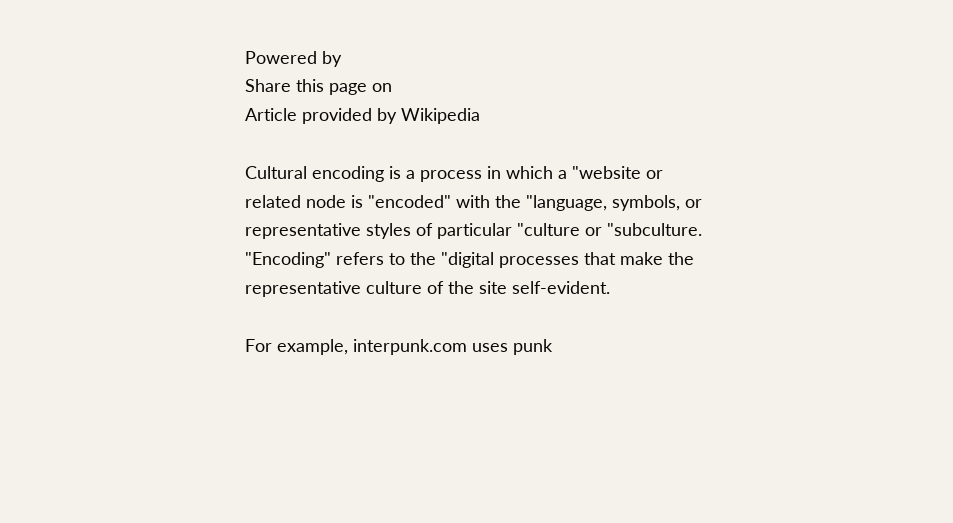Powered by
Share this page on
Article provided by Wikipedia

Cultural encoding is a process in which a "website or related node is "encoded" with the "language, symbols, or representative styles of particular "culture or "subculture. "Encoding" refers to the "digital processes that make the representative culture of the site self-evident.

For example, interpunk.com uses punk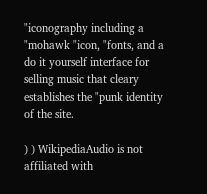"iconography including a "mohawk "icon, "fonts, and a do it yourself interface for selling music that cleary establishes the "punk identity of the site.

) ) WikipediaAudio is not affiliated with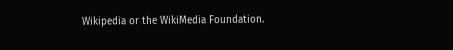Wikipedia or the WikiMedia Foundation.